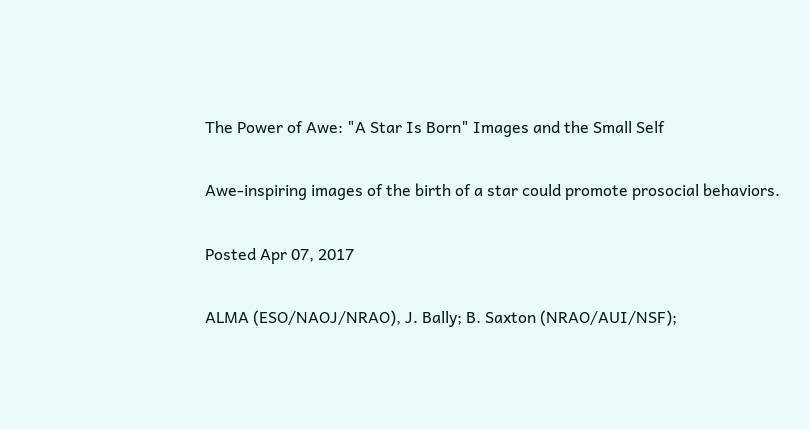The Power of Awe: "A Star Is Born" Images and the Small Self

Awe-inspiring images of the birth of a star could promote prosocial behaviors.

Posted Apr 07, 2017

ALMA (ESO/NAOJ/NRAO), J. Bally; B. Saxton (NRAO/AUI/NSF);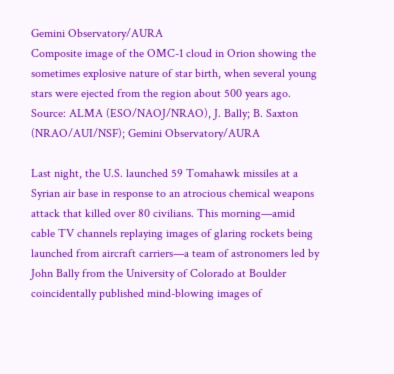Gemini Observatory/AURA
Composite image of the OMC-1 cloud in Orion showing the sometimes explosive nature of star birth, when several young stars were ejected from the region about 500 years ago.
Source: ALMA (ESO/NAOJ/NRAO), J. Bally; B. Saxton (NRAO/AUI/NSF); Gemini Observatory/AURA

Last night, the U.S. launched 59 Tomahawk missiles at a Syrian air base in response to an atrocious chemical weapons attack that killed over 80 civilians. This morning—amid cable TV channels replaying images of glaring rockets being launched from aircraft carriers—a team of astronomers led by John Bally from the University of Colorado at Boulder coincidentally published mind-blowing images of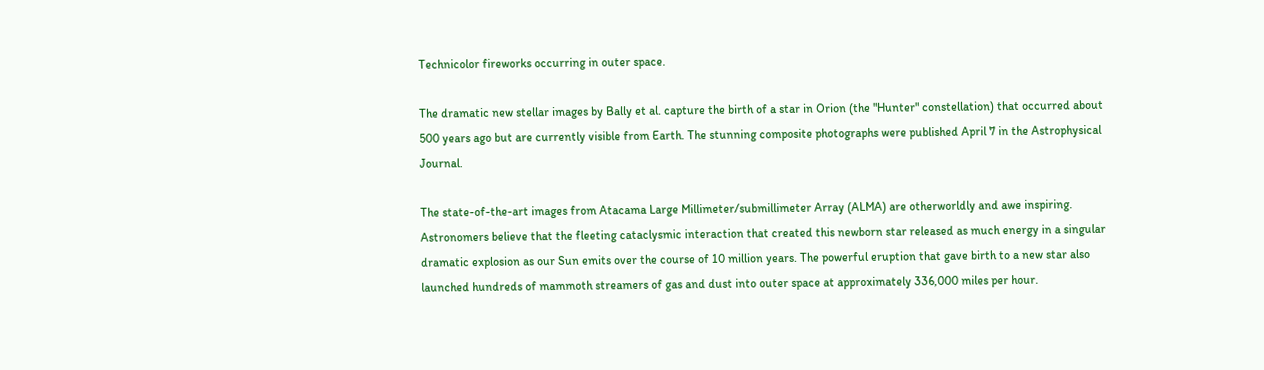Technicolor fireworks occurring in outer space.

The dramatic new stellar images by Bally et al. capture the birth of a star in Orion (the "Hunter" constellation) that occurred about 500 years ago but are currently visible from Earth. The stunning composite photographs were published April 7 in the Astrophysical Journal.

The state-of-the-art images from Atacama Large Millimeter/submillimeter Array (ALMA) are otherworldly and awe inspiring. Astronomers believe that the fleeting cataclysmic interaction that created this newborn star released as much energy in a singular dramatic explosion as our Sun emits over the course of 10 million years. The powerful eruption that gave birth to a new star also launched hundreds of mammoth streamers of gas and dust into outer space at approximately 336,000 miles per hour.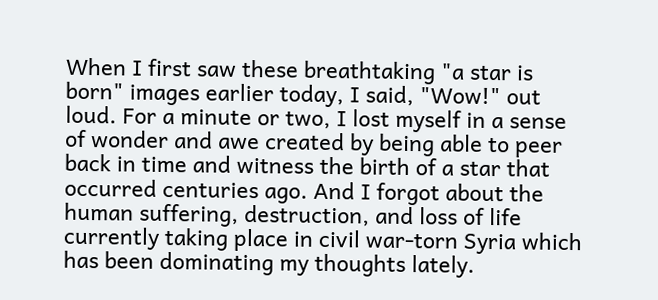When I first saw these breathtaking "a star is born" images earlier today, I said, "Wow!" out loud. For a minute or two, I lost myself in a sense of wonder and awe created by being able to peer back in time and witness the birth of a star that occurred centuries ago. And I forgot about the human suffering, destruction, and loss of life currently taking place in civil war-torn Syria which has been dominating my thoughts lately.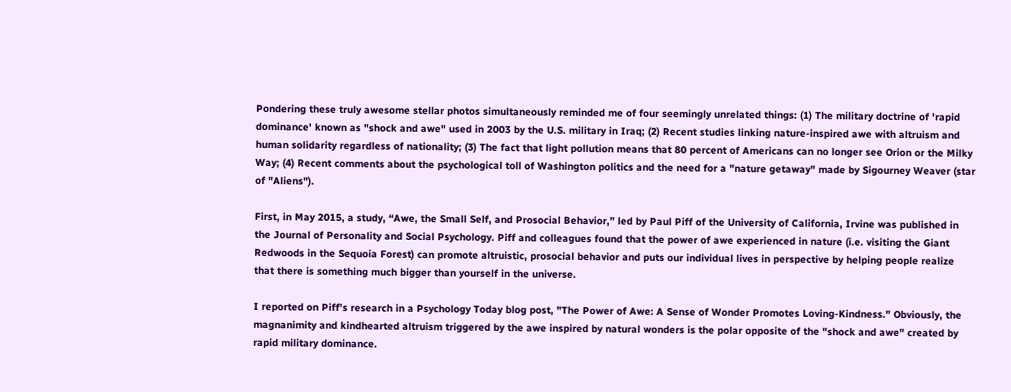Pondering these truly awesome stellar photos simultaneously reminded me of four seemingly unrelated things: (1) The military doctrine of 'rapid dominance' known as "shock and awe" used in 2003 by the U.S. military in Iraq; (2) Recent studies linking nature-inspired awe with altruism and human solidarity regardless of nationality; (3) The fact that light pollution means that 80 percent of Americans can no longer see Orion or the Milky Way; (4) Recent comments about the psychological toll of Washington politics and the need for a "nature getaway" made by Sigourney Weaver (star of "Aliens").

First, in May 2015, a study, “Awe, the Small Self, and Prosocial Behavior,” led by Paul Piff of the University of California, Irvine was published in the Journal of Personality and Social Psychology. Piff and colleagues found that the power of awe experienced in nature (i.e. visiting the Giant Redwoods in the Sequoia Forest) can promote altruistic, prosocial behavior and puts our individual lives in perspective by helping people realize that there is something much bigger than yourself in the universe.

I reported on Piff's research in a Psychology Today blog post, "The Power of Awe: A Sense of Wonder Promotes Loving-Kindness." Obviously, the magnanimity and kindhearted altruism triggered by the awe inspired by natural wonders is the polar opposite of the "shock and awe" created by rapid military dominance.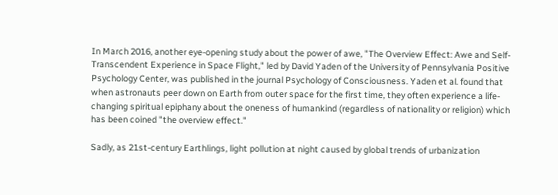In March 2016, another eye-opening study about the power of awe, "The Overview Effect: Awe and Self-Transcendent Experience in Space Flight," led by David Yaden of the University of Pennsylvania Positive Psychology Center, was published in the journal Psychology of Consciousness. Yaden et al. found that when astronauts peer down on Earth from outer space for the first time, they often experience a life-changing spiritual epiphany about the oneness of humankind (regardless of nationality or religion) which has been coined "the overview effect."

Sadly, as 21st-century Earthlings, light pollution at night caused by global trends of urbanization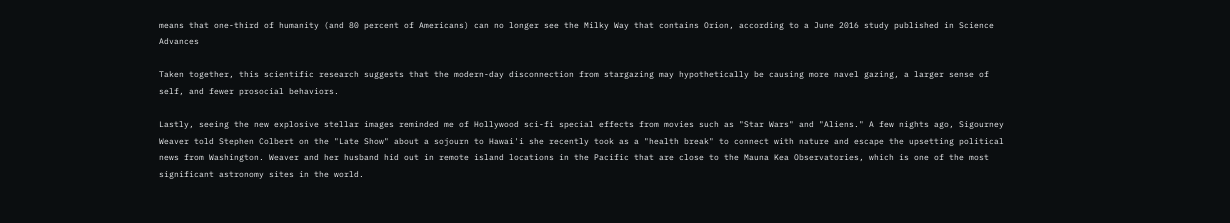means that one-third of humanity (and 80 percent of Americans) can no longer see the Milky Way that contains Orion, according to a June 2016 study published in Science Advances

Taken together, this scientific research suggests that the modern-day disconnection from stargazing may hypothetically be causing more navel gazing, a larger sense of self, and fewer prosocial behaviors.

Lastly, seeing the new explosive stellar images reminded me of Hollywood sci-fi special effects from movies such as "Star Wars" and "Aliens." A few nights ago, Sigourney Weaver told Stephen Colbert on the "Late Show" about a sojourn to Hawai'i she recently took as a "health break" to connect with nature and escape the upsetting political news from Washington. Weaver and her husband hid out in remote island locations in the Pacific that are close to the Mauna Kea Observatories, which is one of the most significant astronomy sites in the world.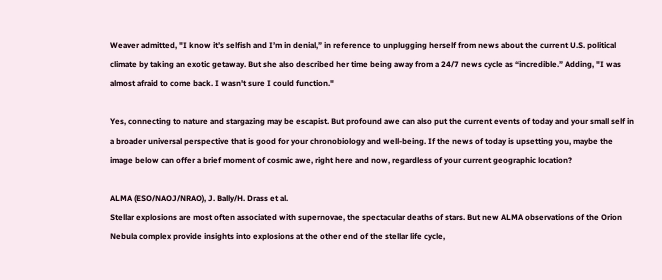Weaver admitted, "I know it’s selfish and I’m in denial,” in reference to unplugging herself from news about the current U.S. political climate by taking an exotic getaway. But she also described her time being away from a 24/7 news cycle as “incredible.” Adding, "I was almost afraid to come back. I wasn't sure I could function."

Yes, connecting to nature and stargazing may be escapist. But profound awe can also put the current events of today and your small self in a broader universal perspective that is good for your chronobiology and well-being. If the news of today is upsetting you, maybe the image below can offer a brief moment of cosmic awe, right here and now, regardless of your current geographic location?

ALMA (ESO/NAOJ/NRAO), J. Bally/H. Drass et al.
Stellar explosions are most often associated with supernovae, the spectacular deaths of stars. But new ALMA observations of the Orion Nebula complex provide insights into explosions at the other end of the stellar life cycle,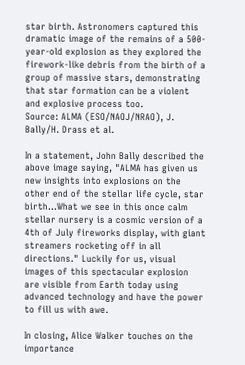star birth. Astronomers captured this dramatic image of the remains of a 500-year-old explosion as they explored the firework-like debris from the birth of a group of massive stars, demonstrating that star formation can be a violent and explosive process too.
Source: ALMA (ESO/NAOJ/NRAO), J. Bally/H. Drass et al.

In a statement, John Bally described the above image saying, "ALMA has given us new insights into explosions on the other end of the stellar life cycle, star birth...What we see in this once calm stellar nursery is a cosmic version of a 4th of July fireworks display, with giant streamers rocketing off in all directions." Luckily for us, visual images of this spectacular explosion are visible from Earth today using advanced technology and have the power to fill us with awe.

In closing, Alice Walker touches on the importance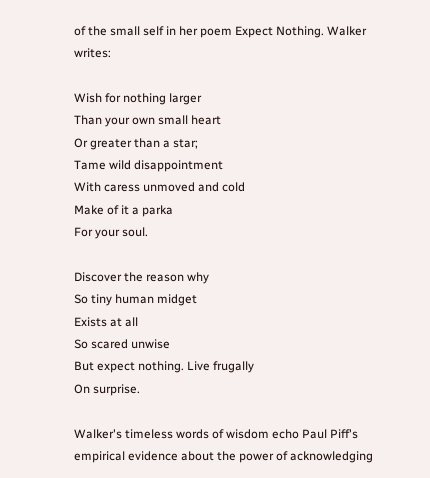of the small self in her poem Expect Nothing. Walker writes:

Wish for nothing larger
Than your own small heart
Or greater than a star;
Tame wild disappointment
With caress unmoved and cold
Make of it a parka
For your soul.

Discover the reason why
So tiny human midget
Exists at all
So scared unwise
But expect nothing. Live frugally
On surprise.

Walker's timeless words of wisdom echo Paul Piff's empirical evidence about the power of acknowledging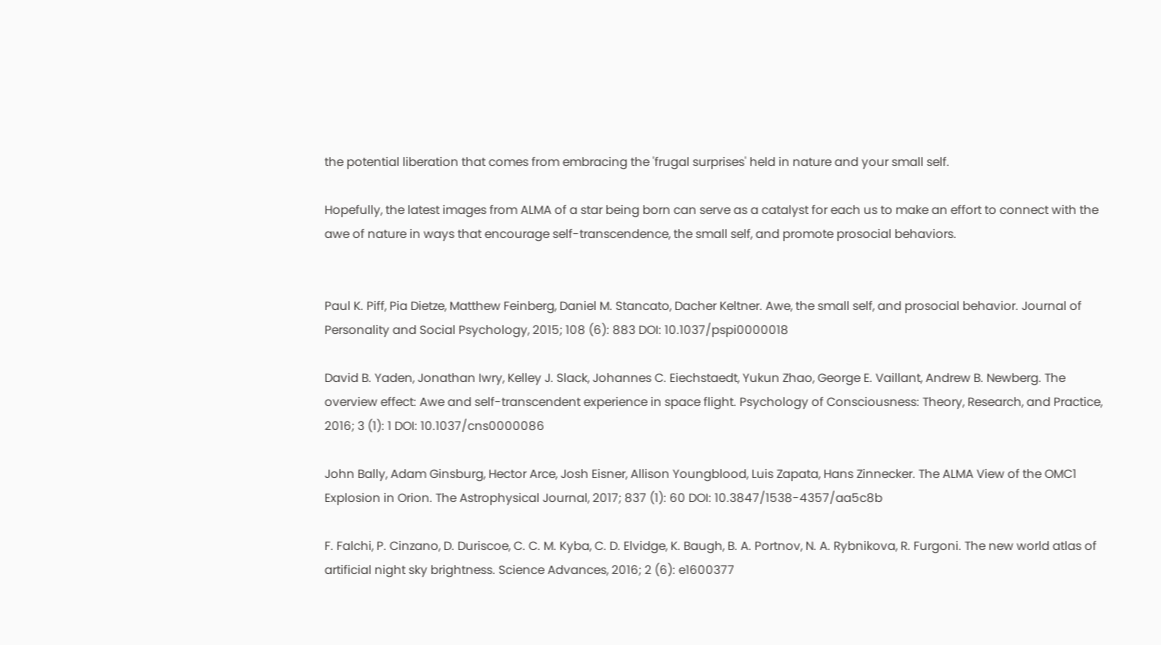the potential liberation that comes from embracing the 'frugal surprises' held in nature and your small self.

Hopefully, the latest images from ALMA of a star being born can serve as a catalyst for each us to make an effort to connect with the awe of nature in ways that encourage self-transcendence, the small self, and promote prosocial behaviors.


Paul K. Piff, Pia Dietze, Matthew Feinberg, Daniel M. Stancato, Dacher Keltner. Awe, the small self, and prosocial behavior. Journal of Personality and Social Psychology, 2015; 108 (6): 883 DOI: 10.1037/pspi0000018

David B. Yaden, Jonathan Iwry, Kelley J. Slack, Johannes C. Eiechstaedt, Yukun Zhao, George E. Vaillant, Andrew B. Newberg. The overview effect: Awe and self-transcendent experience in space flight. Psychology of Consciousness: Theory, Research, and Practice, 2016; 3 (1): 1 DOI: 10.1037/cns0000086

John Bally, Adam Ginsburg, Hector Arce, Josh Eisner, Allison Youngblood, Luis Zapata, Hans Zinnecker. The ALMA View of the OMC1 Explosion in Orion. The Astrophysical Journal, 2017; 837 (1): 60 DOI: 10.3847/1538-4357/aa5c8b

F. Falchi, P. Cinzano, D. Duriscoe, C. C. M. Kyba, C. D. Elvidge, K. Baugh, B. A. Portnov, N. A. Rybnikova, R. Furgoni. The new world atlas of artificial night sky brightness. Science Advances, 2016; 2 (6): e1600377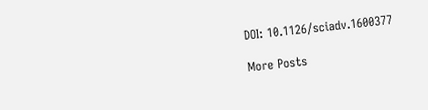DOI: 10.1126/sciadv.1600377

More Posts